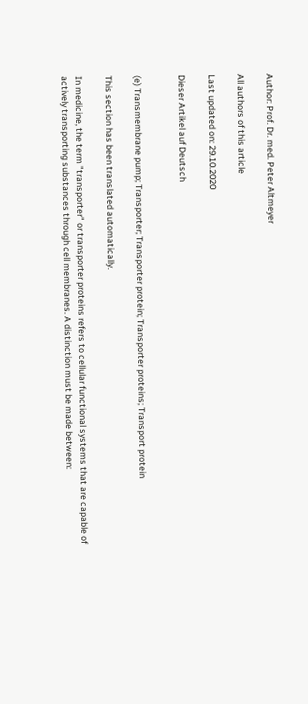Author: Prof. Dr. med. Peter Altmeyer

All authors of this article

Last updated on: 29.10.2020

Dieser Artikel auf Deutsch


(e) Transmembrane pump; Transporter; Transporter protein; Transporter proteins; Transport protein

This section has been translated automatically.

In medicine, the term "transporter" or transporter proteins refers to cellular functional systems that are capable of actively transporting substances through cell membranes. A distinction must be made between: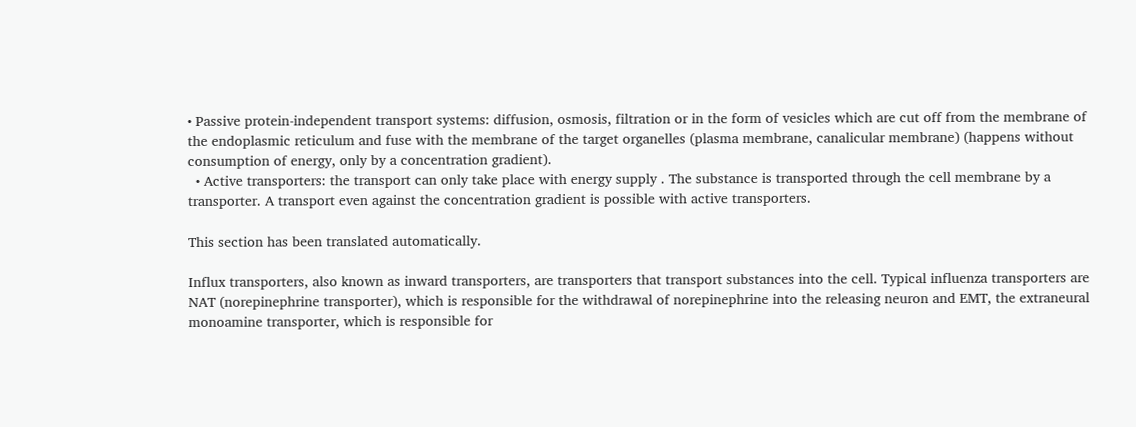• Passive protein-independent transport systems: diffusion, osmosis, filtration or in the form of vesicles which are cut off from the membrane of the endoplasmic reticulum and fuse with the membrane of the target organelles (plasma membrane, canalicular membrane) (happens without consumption of energy, only by a concentration gradient).
  • Active transporters: the transport can only take place with energy supply . The substance is transported through the cell membrane by a transporter. A transport even against the concentration gradient is possible with active transporters.

This section has been translated automatically.

Influx transporters, also known as inward transporters, are transporters that transport substances into the cell. Typical influenza transporters are NAT (norepinephrine transporter), which is responsible for the withdrawal of norepinephrine into the releasing neuron and EMT, the extraneural monoamine transporter, which is responsible for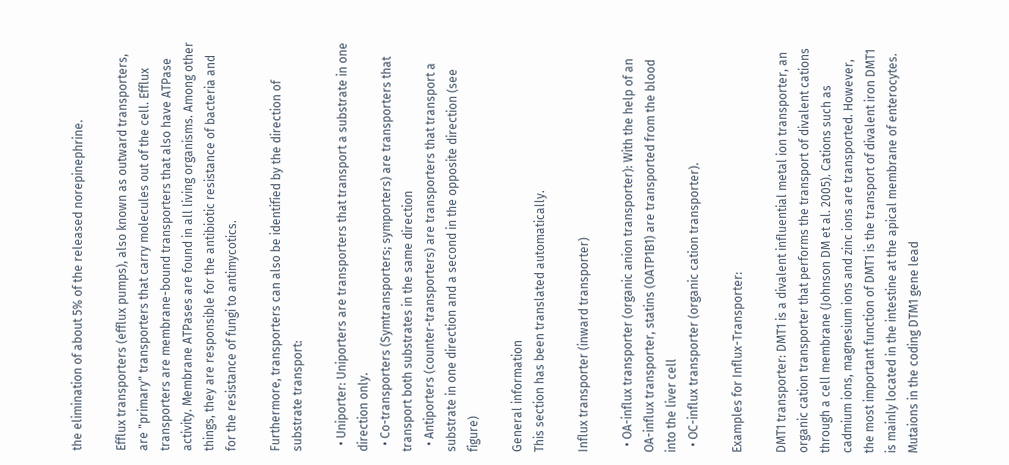the elimination of about 5% of the released norepinephrine.

Efflux transporters (efflux pumps), also known as outward transporters, are "primary" transporters that carry molecules out of the cell. Efflux transporters are membrane-bound transporters that also have ATPase activity. Membrane ATPases are found in all living organisms. Among other things, they are responsible for the antibiotic resistance of bacteria and for the resistance of fungi to antimycotics.

Furthermore, transporters can also be identified by the direction of substrate transport:

  • Uniporter: Uniporters are transporters that transport a substrate in one direction only.
  • Co-transporters (Symtransporters; symporters) are transporters that transport both substrates in the same direction
  • Antiporters (counter-transporters) are transporters that transport a substrate in one direction and a second in the opposite direction (see figure)

General information
This section has been translated automatically.

Influx transporter (inward transporter)

  • OA-influx transporter (organic anion transporter): With the help of an OA-influx transporter, statins (OATP1B1) are transported from the blood into the liver cell
  • OC-influx transporter (organic cation transporter).

Examples for Influx-Transporter:

DMT1 transporter: DMT1 is a divalent influential metal ion transporter, an organic cation transporter that performs the transport of divalent cations through a cell membrane (Johnson DM et al. 2005). Cations such as cadmium ions, magnesium ions and zinc ions are transported. However, the most important function of DMT1 is the transport of divalent iron DMT1 is mainly located in the intestine at the apical membrane of enterocytes. Mutaions in the coding DTM1 gene lead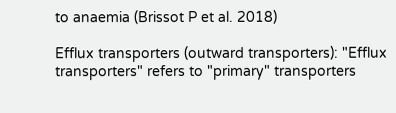to anaemia (Brissot P et al. 2018)

Efflux transporters (outward transporters): "Efflux transporters" refers to "primary" transporters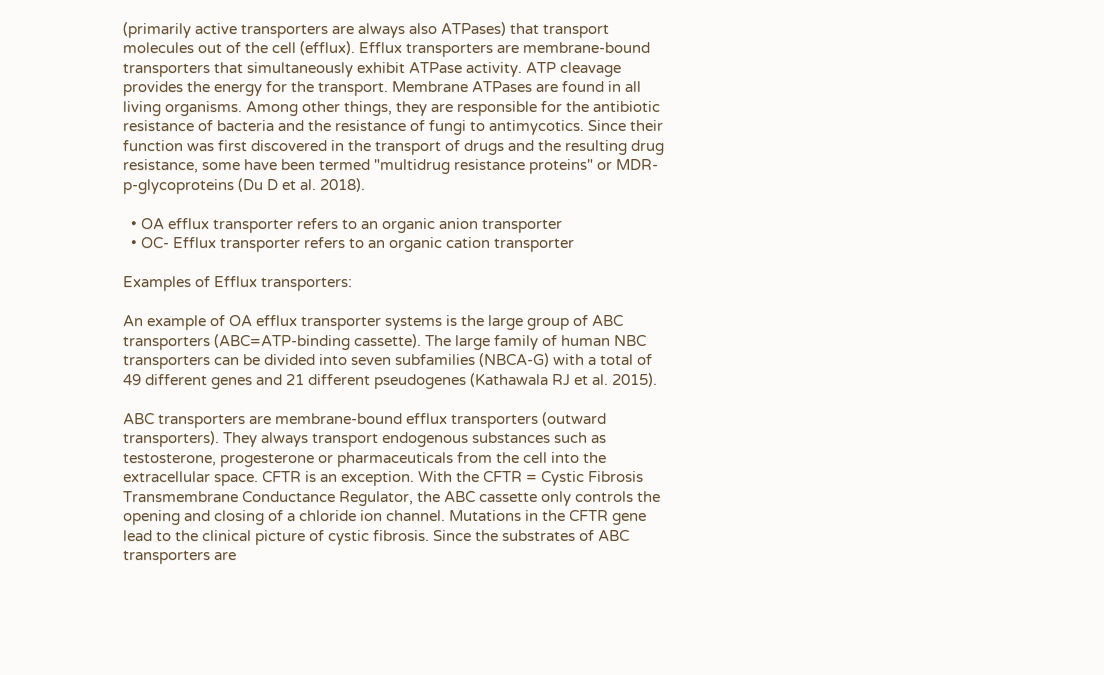(primarily active transporters are always also ATPases) that transport molecules out of the cell (efflux). Efflux transporters are membrane-bound transporters that simultaneously exhibit ATPase activity. ATP cleavage provides the energy for the transport. Membrane ATPases are found in all living organisms. Among other things, they are responsible for the antibiotic resistance of bacteria and the resistance of fungi to antimycotics. Since their function was first discovered in the transport of drugs and the resulting drug resistance, some have been termed "multidrug resistance proteins" or MDR-p-glycoproteins (Du D et al. 2018).

  • OA efflux transporter refers to an organic anion transporter
  • OC- Efflux transporter refers to an organic cation transporter

Examples of Efflux transporters:

An example of OA efflux transporter systems is the large group of ABC transporters (ABC=ATP-binding cassette). The large family of human NBC transporters can be divided into seven subfamilies (NBCA-G) with a total of 49 different genes and 21 different pseudogenes (Kathawala RJ et al. 2015).

ABC transporters are membrane-bound efflux transporters (outward transporters). They always transport endogenous substances such as testosterone, progesterone or pharmaceuticals from the cell into the extracellular space. CFTR is an exception. With the CFTR = Cystic Fibrosis Transmembrane Conductance Regulator, the ABC cassette only controls the opening and closing of a chloride ion channel. Mutations in the CFTR gene lead to the clinical picture of cystic fibrosis. Since the substrates of ABC transporters are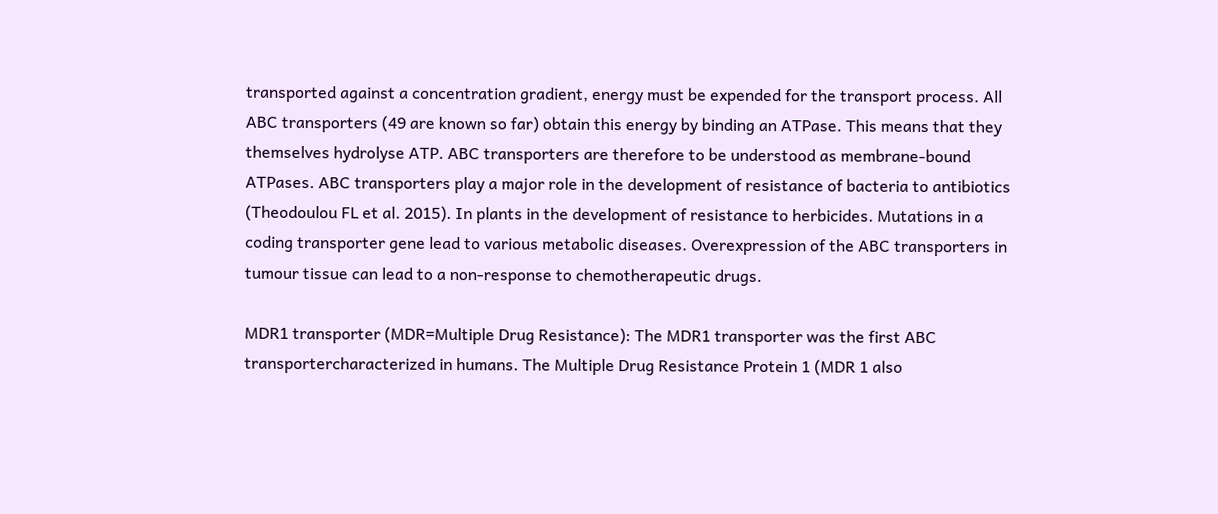transported against a concentration gradient, energy must be expended for the transport process. All ABC transporters (49 are known so far) obtain this energy by binding an ATPase. This means that they themselves hydrolyse ATP. ABC transporters are therefore to be understood as membrane-bound ATPases. ABC transporters play a major role in the development of resistance of bacteria to antibiotics (Theodoulou FL et al. 2015). In plants in the development of resistance to herbicides. Mutations in a coding transporter gene lead to various metabolic diseases. Overexpression of the ABC transporters in tumour tissue can lead to a non-response to chemotherapeutic drugs.

MDR1 transporter (MDR=Multiple Drug Resistance): The MDR1 transporter was the first ABC transportercharacterized in humans. The Multiple Drug Resistance Protein 1 (MDR 1 also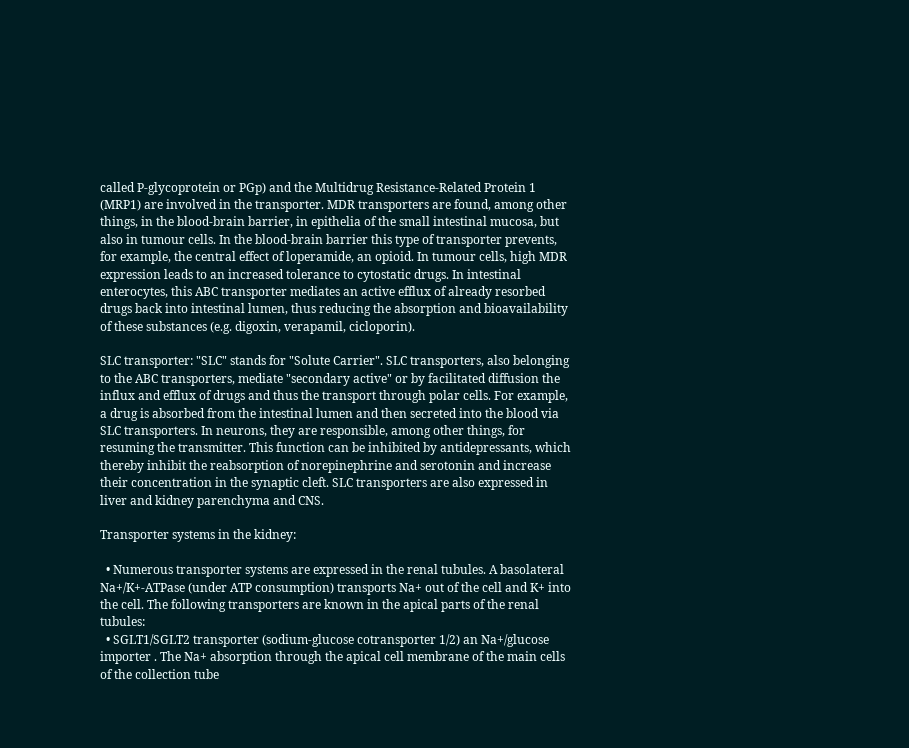called P-glycoprotein or PGp) and the Multidrug Resistance-Related Protein 1 (MRP1) are involved in the transporter. MDR transporters are found, among other things, in the blood-brain barrier, in epithelia of the small intestinal mucosa, but also in tumour cells. In the blood-brain barrier this type of transporter prevents, for example, the central effect of loperamide, an opioid. In tumour cells, high MDR expression leads to an increased tolerance to cytostatic drugs. In intestinal enterocytes, this ABC transporter mediates an active efflux of already resorbed drugs back into intestinal lumen, thus reducing the absorption and bioavailability of these substances (e.g. digoxin, verapamil, cicloporin).

SLC transporter: "SLC" stands for "Solute Carrier". SLC transporters, also belonging to the ABC transporters, mediate "secondary active" or by facilitated diffusion the influx and efflux of drugs and thus the transport through polar cells. For example, a drug is absorbed from the intestinal lumen and then secreted into the blood via SLC transporters. In neurons, they are responsible, among other things, for resuming the transmitter. This function can be inhibited by antidepressants, which thereby inhibit the reabsorption of norepinephrine and serotonin and increase their concentration in the synaptic cleft. SLC transporters are also expressed in liver and kidney parenchyma and CNS.

Transporter systems in the kidney:

  • Numerous transporter systems are expressed in the renal tubules. A basolateral Na+/K+-ATPase (under ATP consumption) transports Na+ out of the cell and K+ into the cell. The following transporters are known in the apical parts of the renal tubules:
  • SGLT1/SGLT2 transporter (sodium-glucose cotransporter 1/2) an Na+/glucose importer . The Na+ absorption through the apical cell membrane of the main cells of the collection tube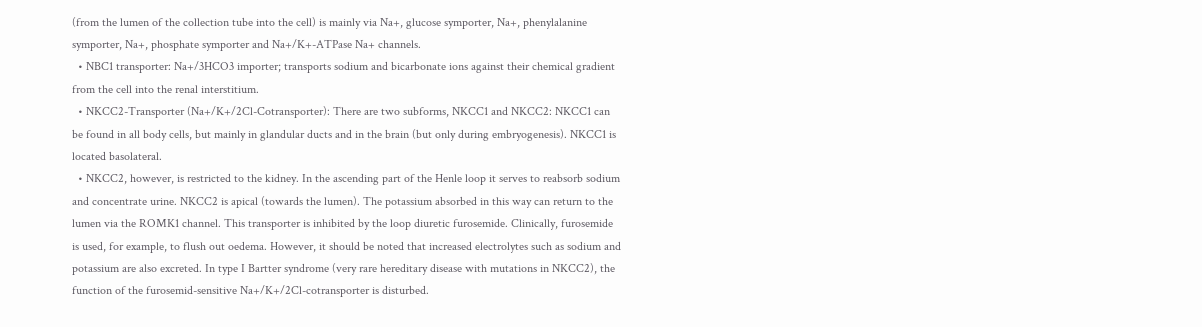(from the lumen of the collection tube into the cell) is mainly via Na+, glucose symporter, Na+, phenylalanine symporter, Na+, phosphate symporter and Na+/K+-ATPase Na+ channels.
  • NBC1 transporter: Na+/3HCO3 importer; transports sodium and bicarbonate ions against their chemical gradient from the cell into the renal interstitium.
  • NKCC2-Transporter (Na+/K+/2Cl-Cotransporter): There are two subforms, NKCC1 and NKCC2: NKCC1 can be found in all body cells, but mainly in glandular ducts and in the brain (but only during embryogenesis). NKCC1 is located basolateral.
  • NKCC2, however, is restricted to the kidney. In the ascending part of the Henle loop it serves to reabsorb sodium and concentrate urine. NKCC2 is apical (towards the lumen). The potassium absorbed in this way can return to the lumen via the ROMK1 channel. This transporter is inhibited by the loop diuretic furosemide. Clinically, furosemide is used, for example, to flush out oedema. However, it should be noted that increased electrolytes such as sodium and potassium are also excreted. In type I Bartter syndrome (very rare hereditary disease with mutations in NKCC2), the function of the furosemid-sensitive Na+/K+/2Cl-cotransporter is disturbed.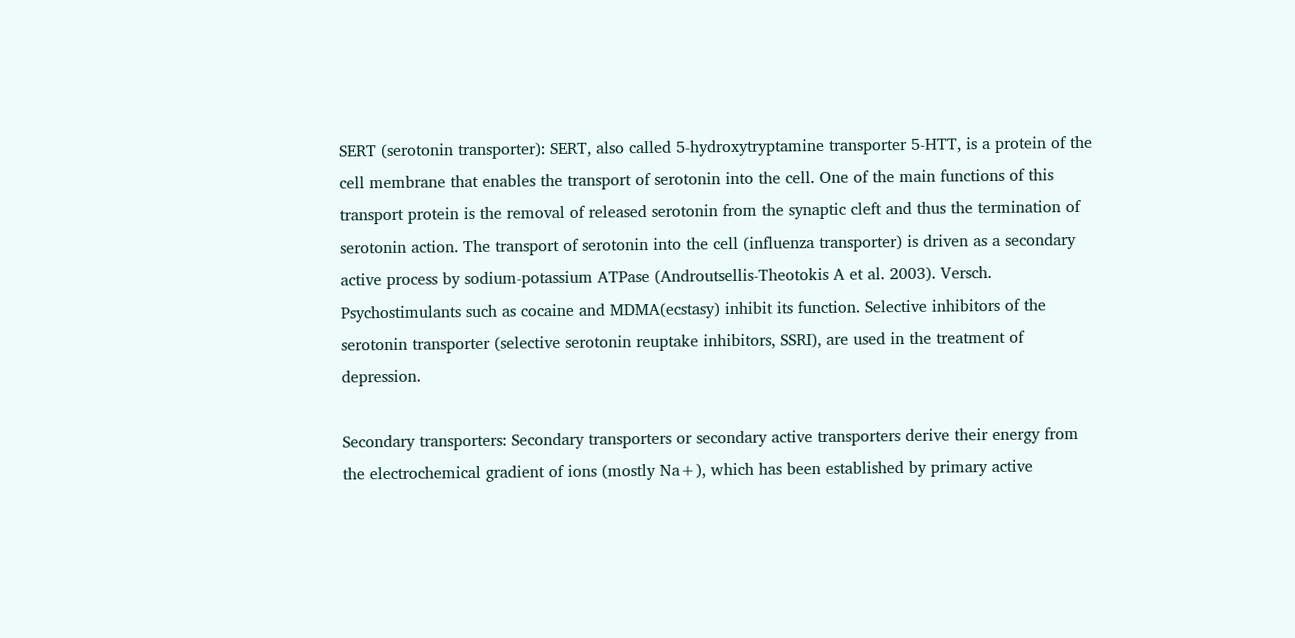SERT (serotonin transporter): SERT, also called 5-hydroxytryptamine transporter 5-HTT, is a protein of the cell membrane that enables the transport of serotonin into the cell. One of the main functions of this transport protein is the removal of released serotonin from the synaptic cleft and thus the termination of serotonin action. The transport of serotonin into the cell (influenza transporter) is driven as a secondary active process by sodium-potassium ATPase (Androutsellis-Theotokis A et al. 2003). Versch. Psychostimulants such as cocaine and MDMA(ecstasy) inhibit its function. Selective inhibitors of the serotonin transporter (selective serotonin reuptake inhibitors, SSRI), are used in the treatment of depression.

Secondary transporters: Secondary transporters or secondary active transporters derive their energy from the electrochemical gradient of ions (mostly Na+), which has been established by primary active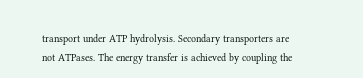transport under ATP hydrolysis. Secondary transporters are not ATPases. The energy transfer is achieved by coupling the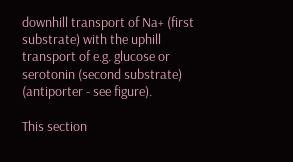downhill transport of Na+ (first substrate) with the uphill transport of e.g. glucose or serotonin (second substrate) (antiporter - see figure).

This section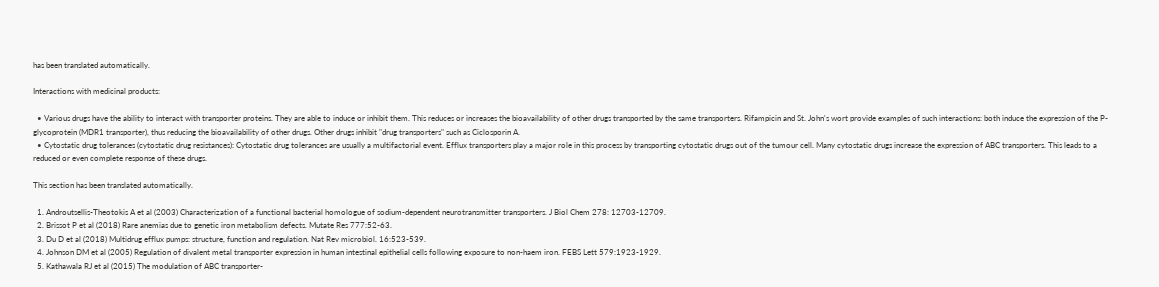has been translated automatically.

Interactions with medicinal products:

  • Various drugs have the ability to interact with transporter proteins. They are able to induce or inhibit them. This reduces or increases the bioavailability of other drugs transported by the same transporters. Rifampicin and St. John's wort provide examples of such interactions: both induce the expression of the P-glycoprotein (MDR1 transporter), thus reducing the bioavailability of other drugs. Other drugs inhibit "drug transporters" such as Ciclosporin A.
  • Cytostatic drug tolerances (cytostatic drug resistances): Cytostatic drug tolerances are usually a multifactorial event. Efflux transporters play a major role in this process by transporting cytostatic drugs out of the tumour cell. Many cytostatic drugs increase the expression of ABC transporters. This leads to a reduced or even complete response of these drugs.

This section has been translated automatically.

  1. Androutsellis-Theotokis A et al (2003) Characterization of a functional bacterial homologue of sodium-dependent neurotransmitter transporters. J Biol Chem 278: 12703-12709.
  2. Brissot P et al (2018) Rare anemias due to genetic iron metabolism defects. Mutate Res 777:52-63.
  3. Du D et al (2018) Multidrug efflux pumps: structure, function and regulation. Nat Rev microbiol. 16:523-539.
  4. Johnson DM et al (2005) Regulation of divalent metal transporter expression in human intestinal epithelial cells following exposure to non-haem iron. FEBS Lett 579:1923-1929.
  5. Kathawala RJ et al (2015) The modulation of ABC transporter-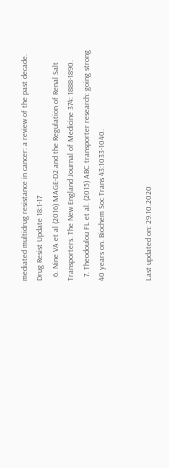mediated multidrug resistance in cancer: a review of the past decade. Drug Resist Update 18:1-17
  6. Nine VA et al (2016) MAGE-D2 and the Regulation of Renal Salt Transporters. The New England Journal of Medicine 374: 1888-1890.
  7. Theodoulou FL et al. (2015) ABC transporter research: going strong 40 years on. Biochem Soc Trans 43:1033-1040.


Last updated on: 29.10.2020